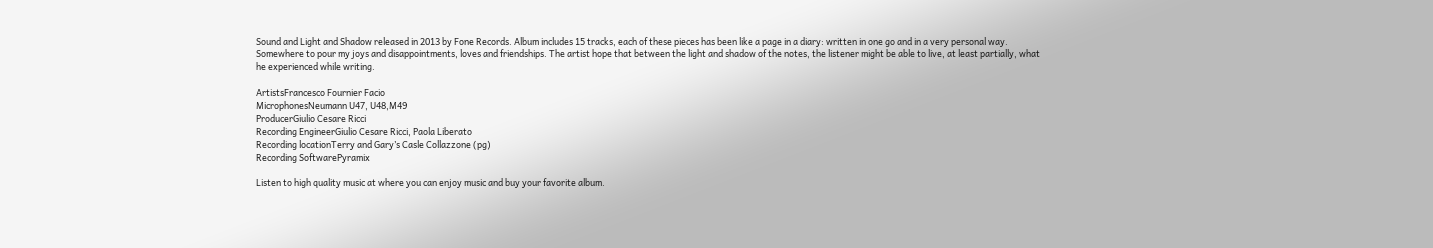Sound and Light and Shadow released in 2013 by Fone Records. Album includes 15 tracks, each of these pieces has been like a page in a diary: written in one go and in a very personal way. Somewhere to pour my joys and disappointments, loves and friendships. The artist hope that between the light and shadow of the notes, the listener might be able to live, at least partially, what he experienced while writing.

ArtistsFrancesco Fournier Facio
MicrophonesNeumann U47, U48,M49
ProducerGiulio Cesare Ricci
Recording EngineerGiulio Cesare Ricci, Paola Liberato
Recording locationTerry and Gary’s Casle Collazzone (pg)
Recording SoftwarePyramix

Listen to high quality music at where you can enjoy music and buy your favorite album.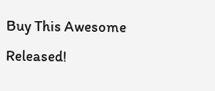Buy This Awesome Released!